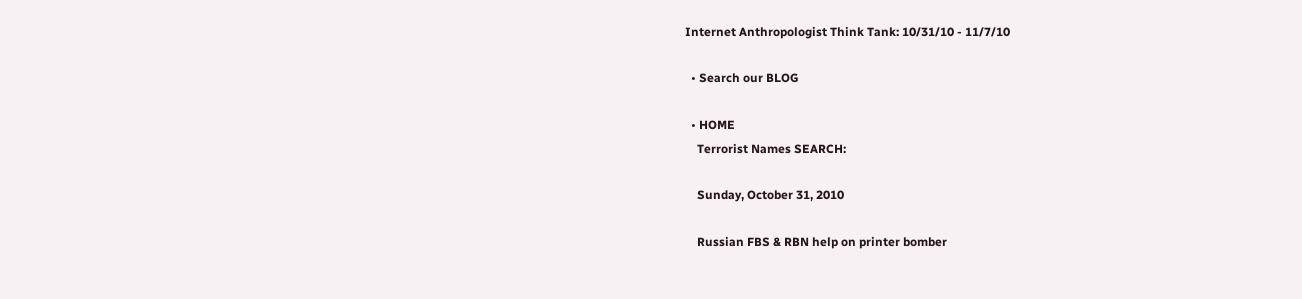Internet Anthropologist Think Tank: 10/31/10 - 11/7/10

  • Search our BLOG

  • HOME
    Terrorist Names SEARCH:

    Sunday, October 31, 2010

    Russian FBS & RBN help on printer bomber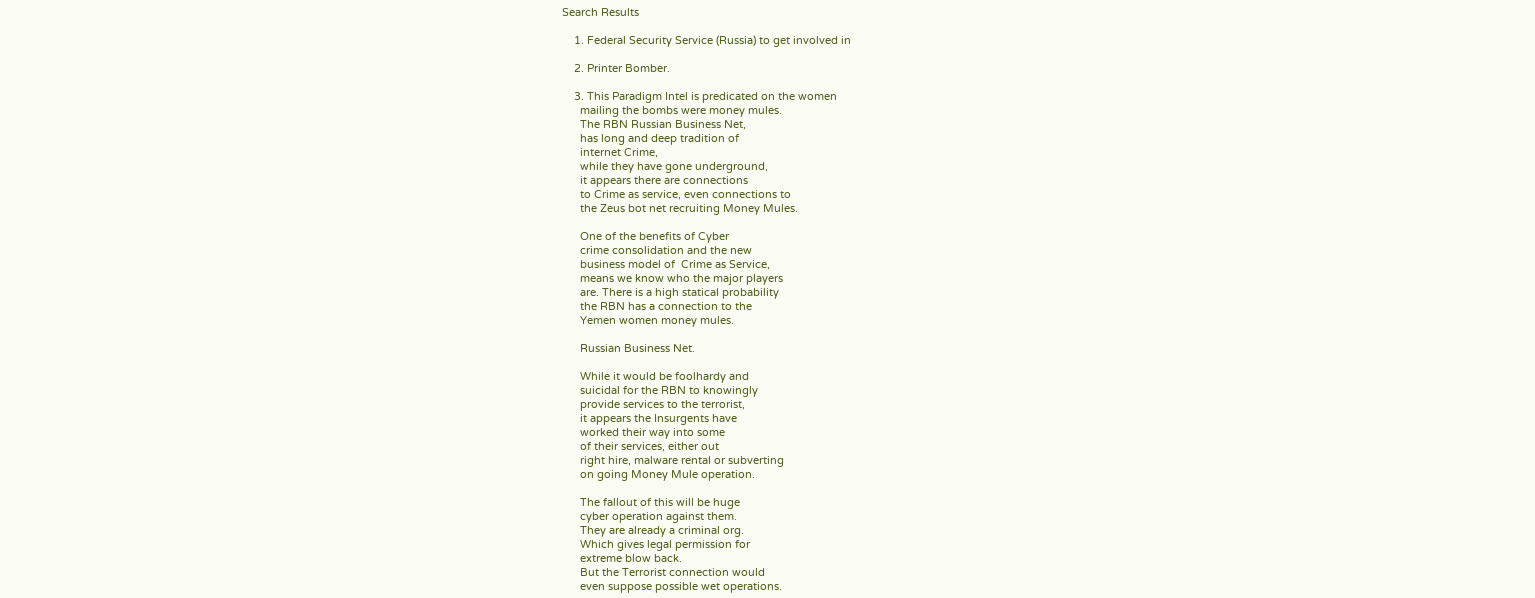Search Results

    1. Federal Security Service (Russia) to get involved in

    2. Printer Bomber.

    3. This Paradigm Intel is predicated on the women
      mailing the bombs were money mules.
      The RBN Russian Business Net,
      has long and deep tradition of
      internet Crime,
      while they have gone underground,
      it appears there are connections
      to Crime as service, even connections to
      the Zeus bot net recruiting Money Mules.

      One of the benefits of Cyber
      crime consolidation and the new
      business model of  Crime as Service,
      means we know who the major players
      are. There is a high statical probability
      the RBN has a connection to the
      Yemen women money mules.

      Russian Business Net.

      While it would be foolhardy and
      suicidal for the RBN to knowingly
      provide services to the terrorist,
      it appears the Insurgents have
      worked their way into some
      of their services, either out
      right hire, malware rental or subverting
      on going Money Mule operation.

      The fallout of this will be huge
      cyber operation against them.
      They are already a criminal org.
      Which gives legal permission for
      extreme blow back.
      But the Terrorist connection would
      even suppose possible wet operations.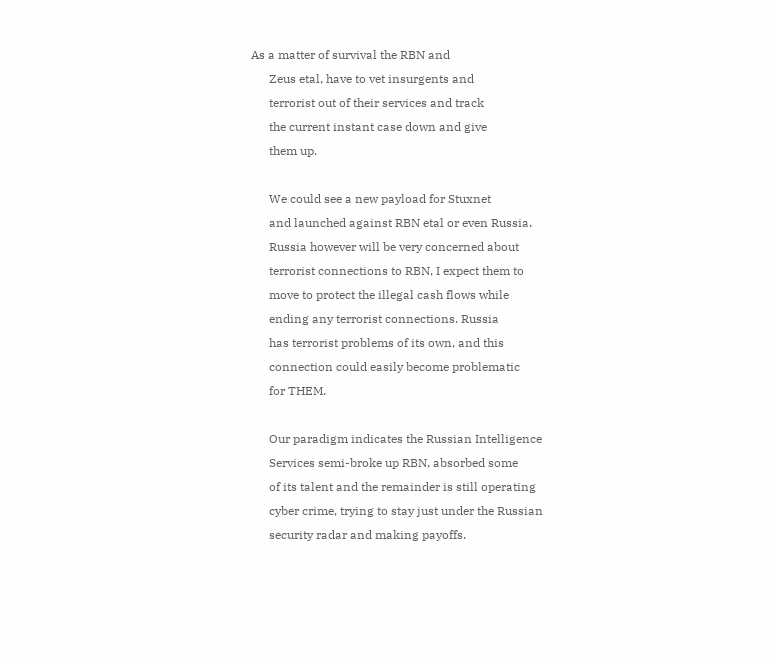As a matter of survival the RBN and
      Zeus etal, have to vet insurgents and
      terrorist out of their services and track
      the current instant case down and give
      them up.

      We could see a new payload for Stuxnet
      and launched against RBN etal or even Russia.
      Russia however will be very concerned about
      terrorist connections to RBN, I expect them to
      move to protect the illegal cash flows while
      ending any terrorist connections. Russia
      has terrorist problems of its own, and this
      connection could easily become problematic
      for THEM.

      Our paradigm indicates the Russian Intelligence
      Services semi-broke up RBN, absorbed some
      of its talent and the remainder is still operating
      cyber crime, trying to stay just under the Russian
      security radar and making payoffs.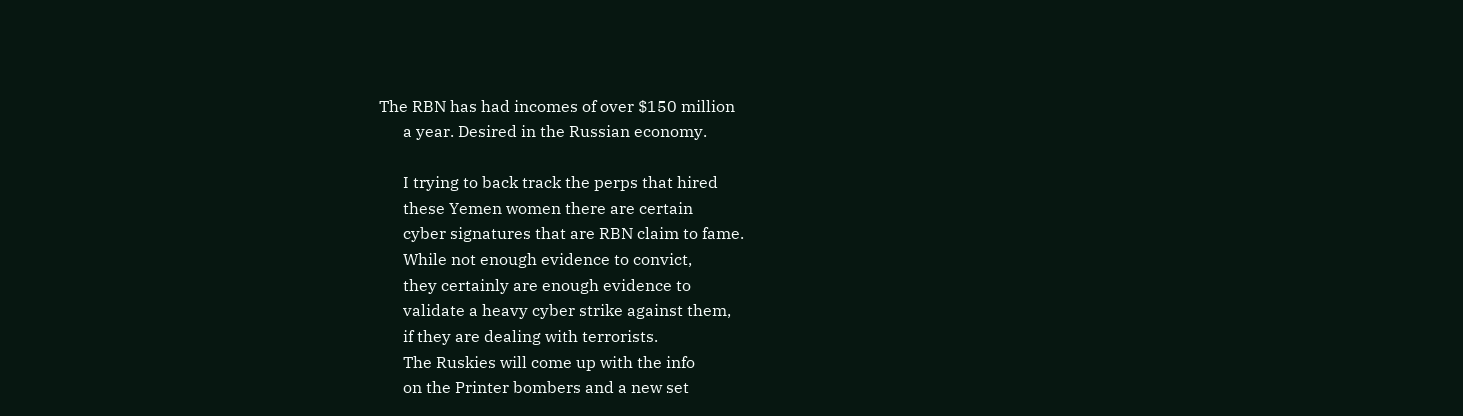The RBN has had incomes of over $150 million
      a year. Desired in the Russian economy.

      I trying to back track the perps that hired
      these Yemen women there are certain
      cyber signatures that are RBN claim to fame.
      While not enough evidence to convict,
      they certainly are enough evidence to
      validate a heavy cyber strike against them,
      if they are dealing with terrorists.
      The Ruskies will come up with the info
      on the Printer bombers and a new set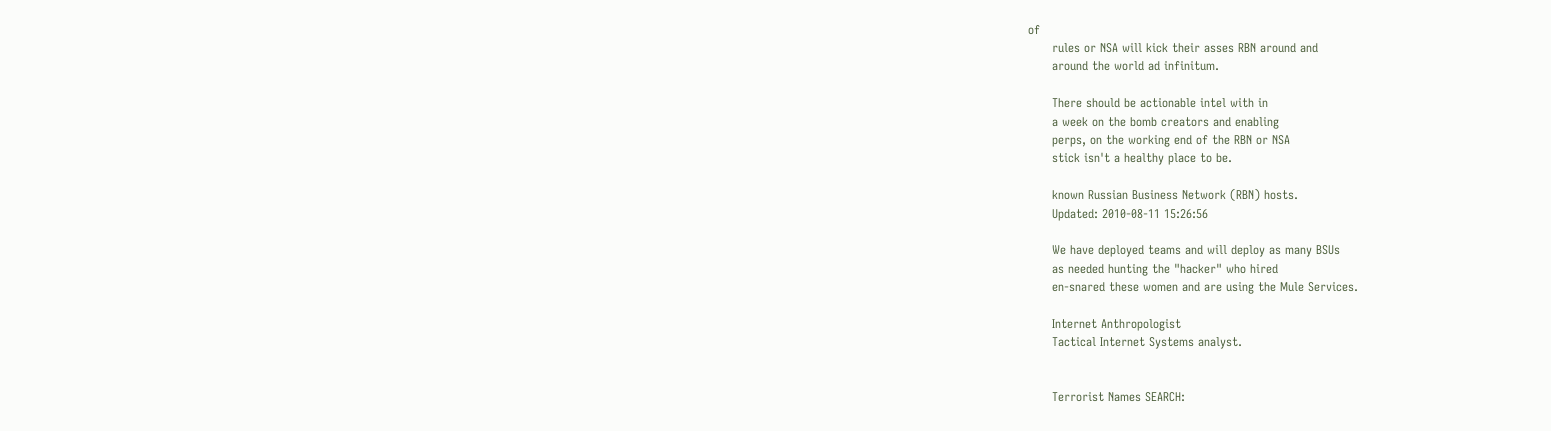of
      rules or NSA will kick their asses RBN around and
      around the world ad infinitum.

      There should be actionable intel with in
      a week on the bomb creators and enabling
      perps, on the working end of the RBN or NSA
      stick isn't a healthy place to be.

      known Russian Business Network (RBN) hosts.
      Updated: 2010-08-11 15:26:56

      We have deployed teams and will deploy as many BSUs
      as needed hunting the "hacker" who hired
      en-snared these women and are using the Mule Services.

      Internet Anthropologist
      Tactical Internet Systems analyst.


      Terrorist Names SEARCH: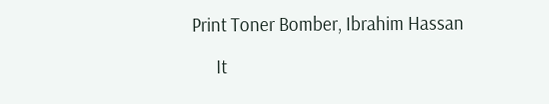Print Toner Bomber, Ibrahim Hassan

      It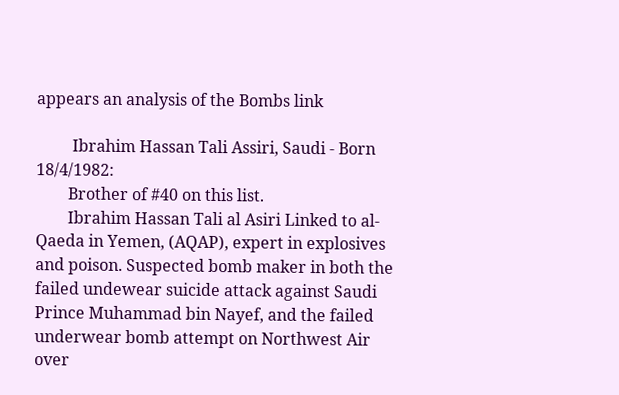appears an analysis of the Bombs link

         Ibrahim Hassan Tali Assiri, Saudi - Born 18/4/1982:
        Brother of #40 on this list.
        Ibrahim Hassan Tali al Asiri Linked to al-Qaeda in Yemen, (AQAP), expert in explosives and poison. Suspected bomb maker in both the failed undewear suicide attack against Saudi Prince Muhammad bin Nayef, and the failed underwear bomb attempt on Northwest Air over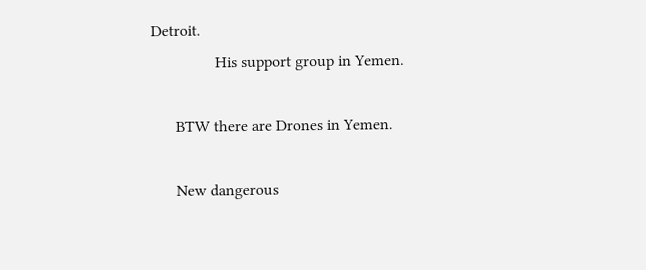Detroit.
                His support group in Yemen.

      BTW there are Drones in Yemen.

      New dangerous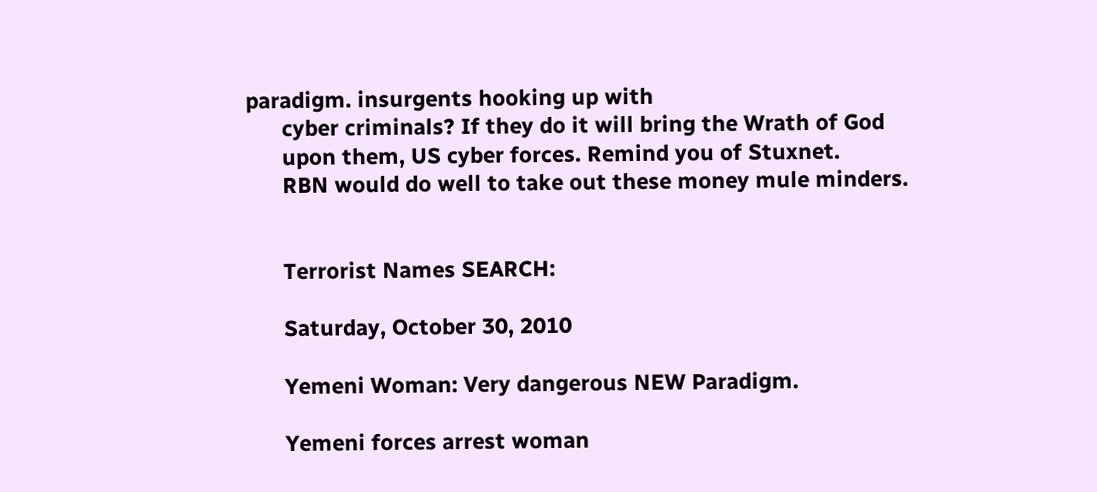paradigm. insurgents hooking up with
      cyber criminals? If they do it will bring the Wrath of God
      upon them, US cyber forces. Remind you of Stuxnet.
      RBN would do well to take out these money mule minders.


      Terrorist Names SEARCH:

      Saturday, October 30, 2010

      Yemeni Woman: Very dangerous NEW Paradigm.

      Yemeni forces arrest woman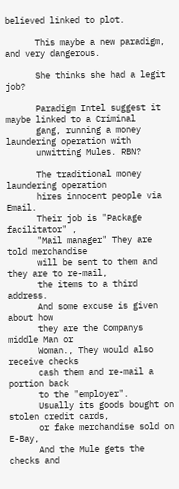believed linked to plot.

      This maybe a new paradigm, and very dangerous.

      She thinks she had a legit job?

      Paradigm Intel suggest it maybe linked to a Criminal
      gang, running a money laundering operation with
      unwitting Mules. RBN?

      The traditional money laundering operation
      hires innocent people via Email.
      Their job is "Package facilitator" ,
      "Mail manager" They are told merchandise
      will be sent to them and they are to re-mail,
      the items to a third address.
      And some excuse is given about how
      they are the Companys middle Man or
      Woman., They would also receive checks
      cash them and re-mail a portion back
      to the "employer".
      Usually its goods bought on stolen credit cards,
      or fake merchandise sold on E-Bay,
      And the Mule gets the checks and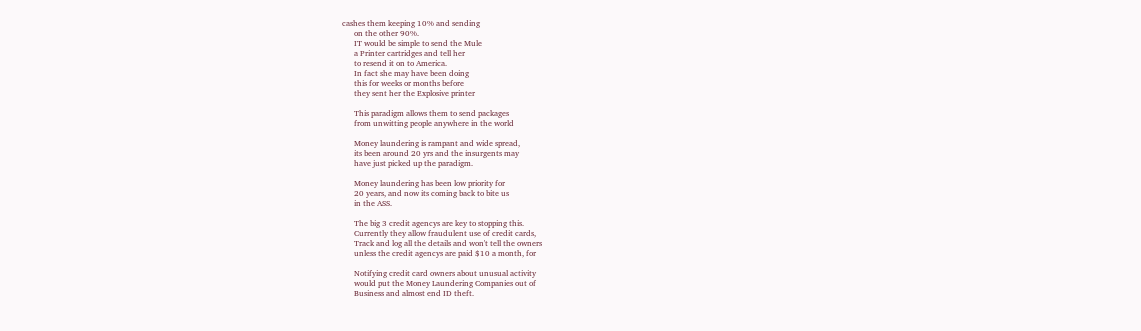cashes them keeping 10% and sending
      on the other 90%.
      IT would be simple to send the Mule
      a Printer cartridges and tell her
      to resend it on to America.
      In fact she may have been doing
      this for weeks or months before
      they sent her the Explosive printer

      This paradigm allows them to send packages
      from unwitting people anywhere in the world

      Money laundering is rampant and wide spread,
      its been around 20 yrs and the insurgents may
      have just picked up the paradigm.

      Money laundering has been low priority for
      20 years, and now its coming back to bite us
      in the ASS.

      The big 3 credit agencys are key to stopping this.
      Currently they allow fraudulent use of credit cards,
      Track and log all the details and won't tell the owners
      unless the credit agencys are paid $10 a month, for

      Notifying credit card owners about unusual activity
      would put the Money Laundering Companies out of
      Business and almost end ID theft.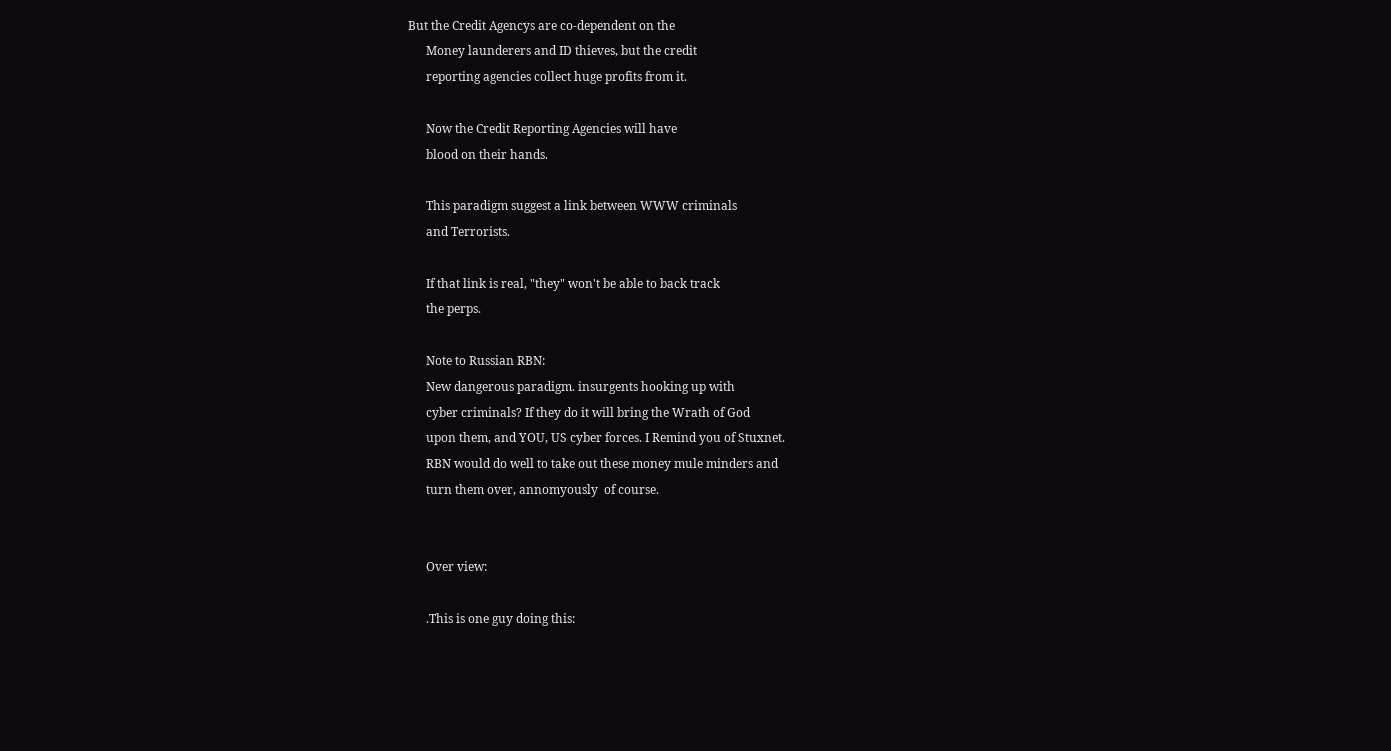But the Credit Agencys are co-dependent on the
      Money launderers and ID thieves, but the credit
      reporting agencies collect huge profits from it.

      Now the Credit Reporting Agencies will have
      blood on their hands.

      This paradigm suggest a link between WWW criminals
      and Terrorists.

      If that link is real, "they" won't be able to back track
      the perps.

      Note to Russian RBN:
      New dangerous paradigm. insurgents hooking up with
      cyber criminals? If they do it will bring the Wrath of God
      upon them, and YOU, US cyber forces. I Remind you of Stuxnet.
      RBN would do well to take out these money mule minders and
      turn them over, annomyously  of course.


      Over view:

      .This is one guy doing this: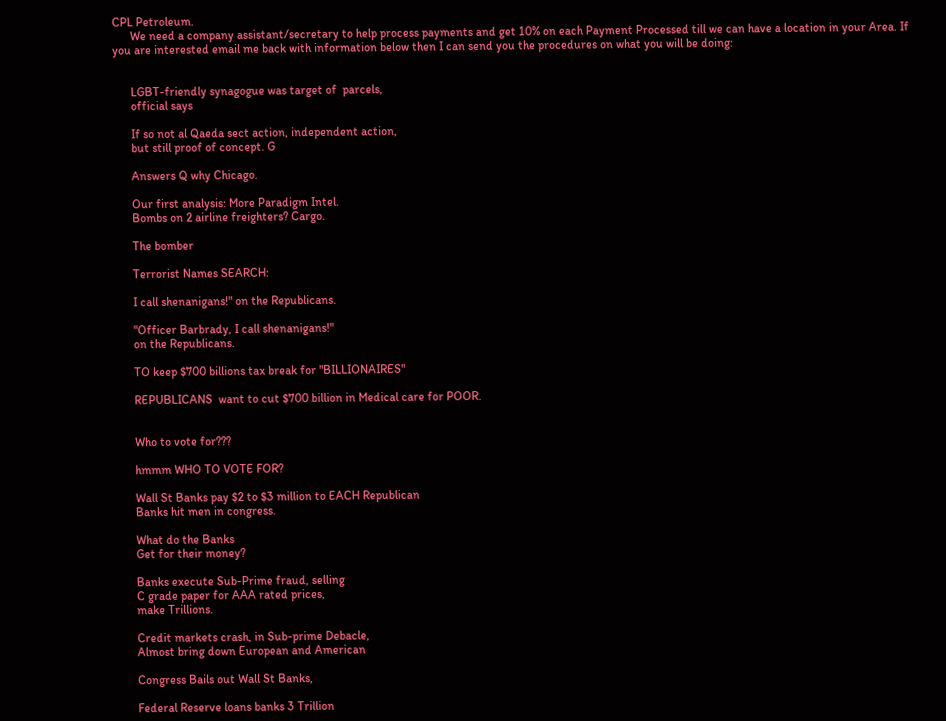CPL Petroleum.
      We need a company assistant/secretary to help process payments and get 10% on each Payment Processed till we can have a location in your Area. If you are interested email me back with information below then I can send you the procedures on what you will be doing:


      LGBT-friendly synagogue was target of  parcels,
      official says

      If so not al Qaeda sect action, independent action,
      but still proof of concept. G

      Answers Q why Chicago.

      Our first analysis: More Paradigm Intel.
      Bombs on 2 airline freighters? Cargo.

      The bomber

      Terrorist Names SEARCH:

      I call shenanigans!" on the Republicans.

      "Officer Barbrady, I call shenanigans!"
      on the Republicans.

      TO keep $700 billions tax break for "BILLIONAIRES"

      REPUBLICANS  want to cut $700 billion in Medical care for POOR.


      Who to vote for???

      hmmm WHO TO VOTE FOR?

      Wall St Banks pay $2 to $3 million to EACH Republican
      Banks hit men in congress.

      What do the Banks
      Get for their money?

      Banks execute Sub-Prime fraud, selling
      C grade paper for AAA rated prices,
      make Trillions.

      Credit markets crash, in Sub-prime Debacle,
      Almost bring down European and American

      Congress Bails out Wall St Banks,

      Federal Reserve loans banks 3 Trillion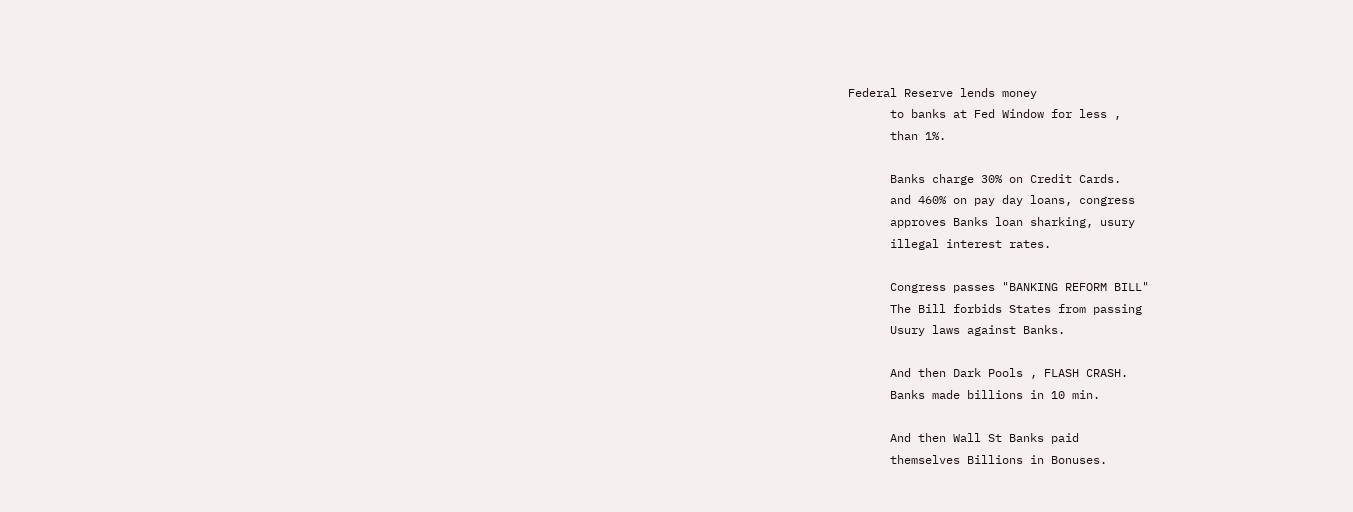Federal Reserve lends money
      to banks at Fed Window for less ,
      than 1%.

      Banks charge 30% on Credit Cards.
      and 460% on pay day loans, congress
      approves Banks loan sharking, usury
      illegal interest rates.

      Congress passes "BANKING REFORM BILL"
      The Bill forbids States from passing
      Usury laws against Banks.

      And then Dark Pools , FLASH CRASH.
      Banks made billions in 10 min.

      And then Wall St Banks paid
      themselves Billions in Bonuses.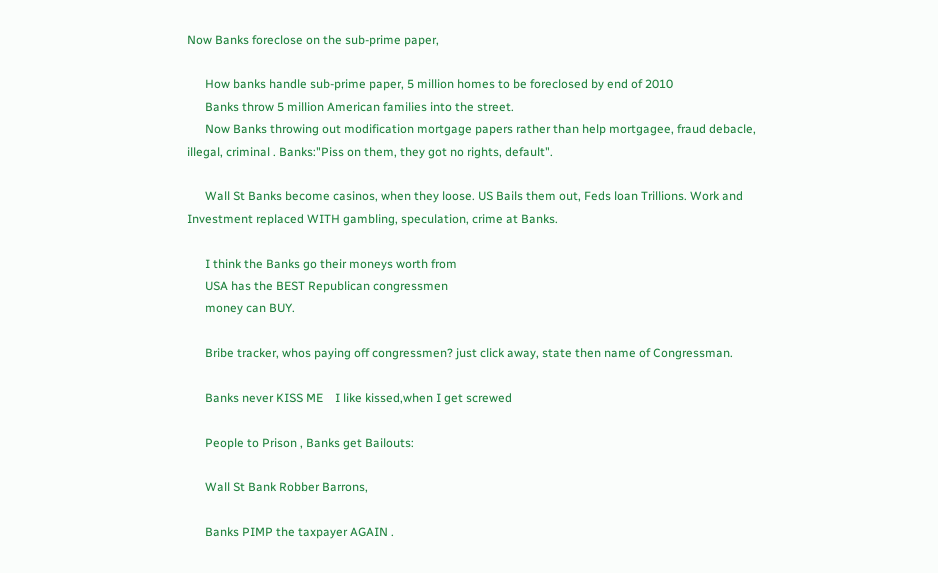Now Banks foreclose on the sub-prime paper,

      How banks handle sub-prime paper, 5 million homes to be foreclosed by end of 2010
      Banks throw 5 million American families into the street.
      Now Banks throwing out modification mortgage papers rather than help mortgagee, fraud debacle, illegal, criminal . Banks:"Piss on them, they got no rights, default".

      Wall St Banks become casinos, when they loose. US Bails them out, Feds loan Trillions. Work and Investment replaced WITH gambling, speculation, crime at Banks.

      I think the Banks go their moneys worth from
      USA has the BEST Republican congressmen
      money can BUY.

      Bribe tracker, whos paying off congressmen? just click away, state then name of Congressman.

      Banks never KISS ME    I like kissed,when I get screwed

      People to Prison , Banks get Bailouts:

      Wall St Bank Robber Barrons,

      Banks PIMP the taxpayer AGAIN .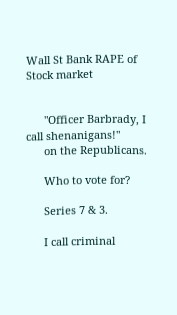Wall St Bank RAPE of Stock market


      "Officer Barbrady, I call shenanigans!"
      on the Republicans.

      Who to vote for?

      Series 7 & 3.

      I call criminal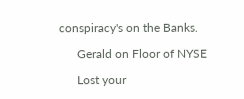conspiracy's on the Banks.

      Gerald on Floor of NYSE

      Lost your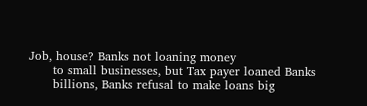Job, house? Banks not loaning money
      to small businesses, but Tax payer loaned Banks
      billions, Banks refusal to make loans big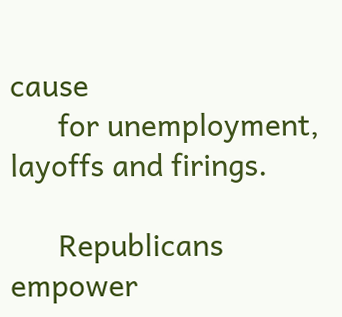cause
      for unemployment, layoffs and firings.

      Republicans empower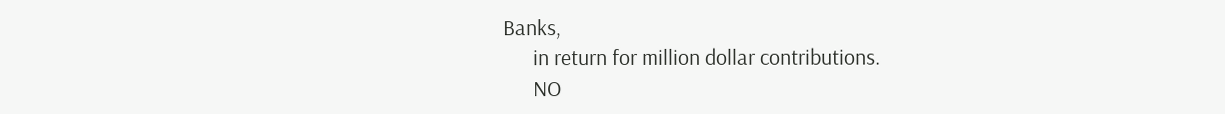Banks,
      in return for million dollar contributions.
      NO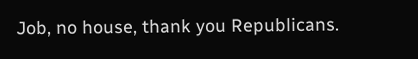Job, no house, thank you Republicans.